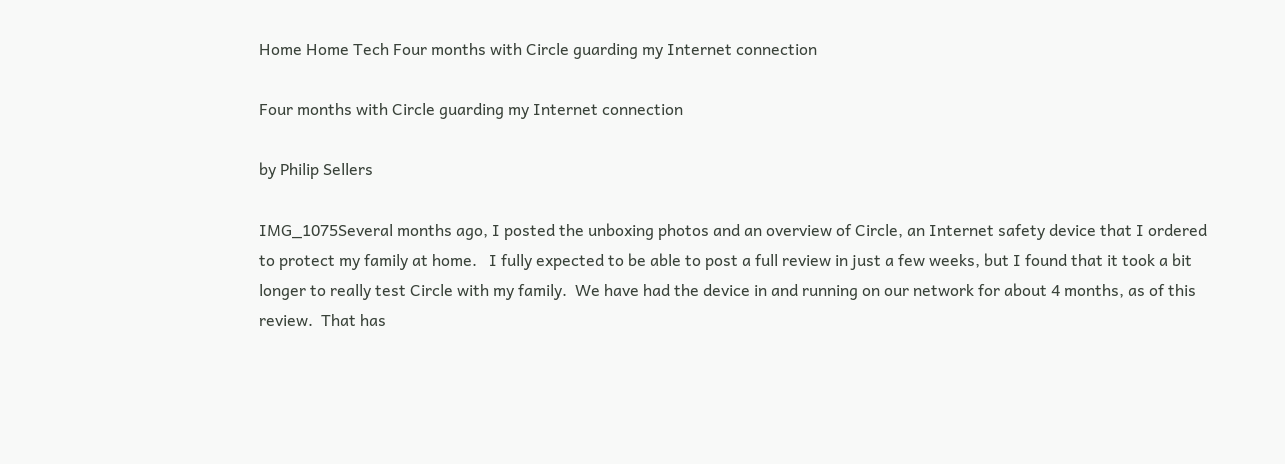Home Home Tech Four months with Circle guarding my Internet connection

Four months with Circle guarding my Internet connection

by Philip Sellers

IMG_1075Several months ago, I posted the unboxing photos and an overview of Circle, an Internet safety device that I ordered to protect my family at home.   I fully expected to be able to post a full review in just a few weeks, but I found that it took a bit longer to really test Circle with my family.  We have had the device in and running on our network for about 4 months, as of this review.  That has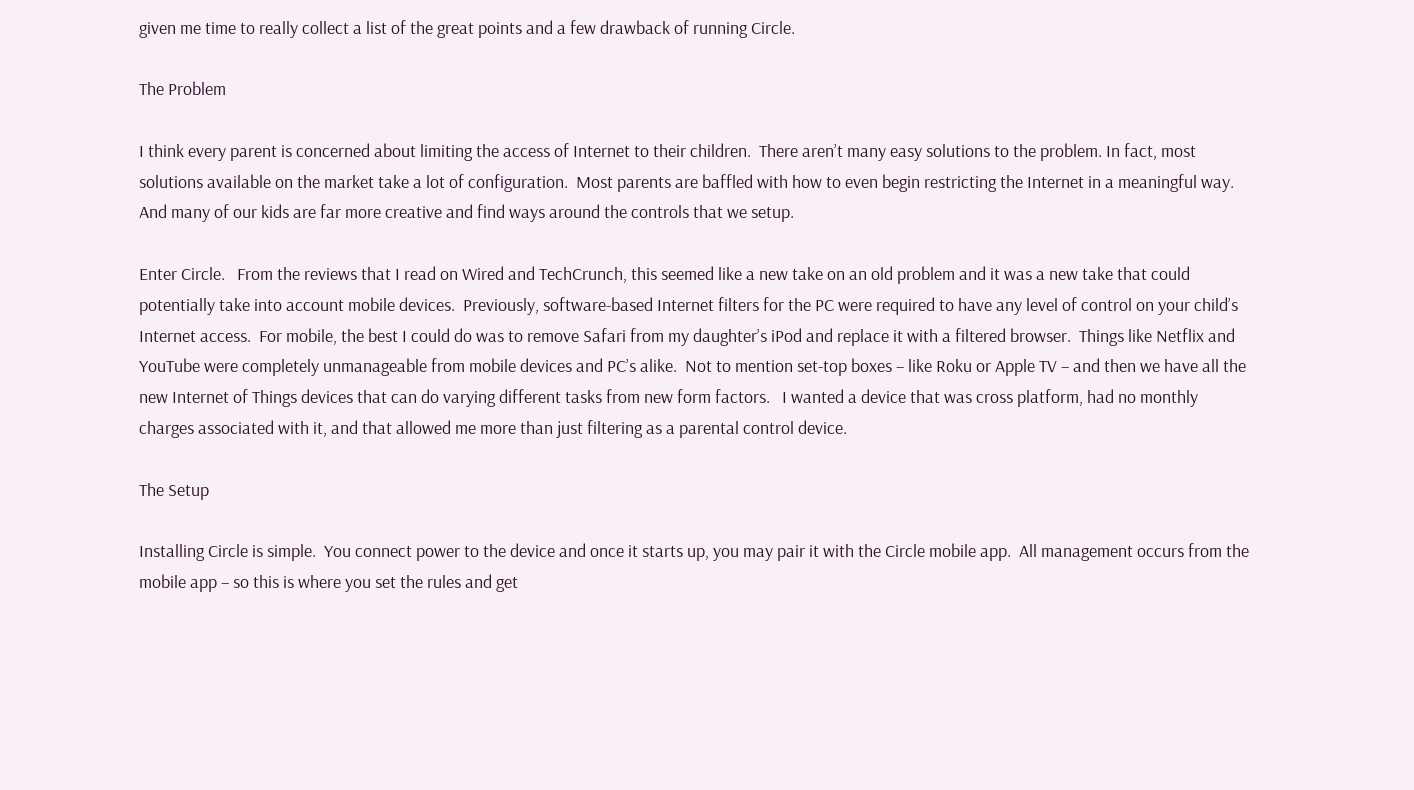given me time to really collect a list of the great points and a few drawback of running Circle.

The Problem

I think every parent is concerned about limiting the access of Internet to their children.  There aren’t many easy solutions to the problem. In fact, most solutions available on the market take a lot of configuration.  Most parents are baffled with how to even begin restricting the Internet in a meaningful way.  And many of our kids are far more creative and find ways around the controls that we setup.

Enter Circle.   From the reviews that I read on Wired and TechCrunch, this seemed like a new take on an old problem and it was a new take that could potentially take into account mobile devices.  Previously, software-based Internet filters for the PC were required to have any level of control on your child’s Internet access.  For mobile, the best I could do was to remove Safari from my daughter’s iPod and replace it with a filtered browser.  Things like Netflix and YouTube were completely unmanageable from mobile devices and PC’s alike.  Not to mention set-top boxes – like Roku or Apple TV – and then we have all the new Internet of Things devices that can do varying different tasks from new form factors.   I wanted a device that was cross platform, had no monthly charges associated with it, and that allowed me more than just filtering as a parental control device.

The Setup

Installing Circle is simple.  You connect power to the device and once it starts up, you may pair it with the Circle mobile app.  All management occurs from the mobile app – so this is where you set the rules and get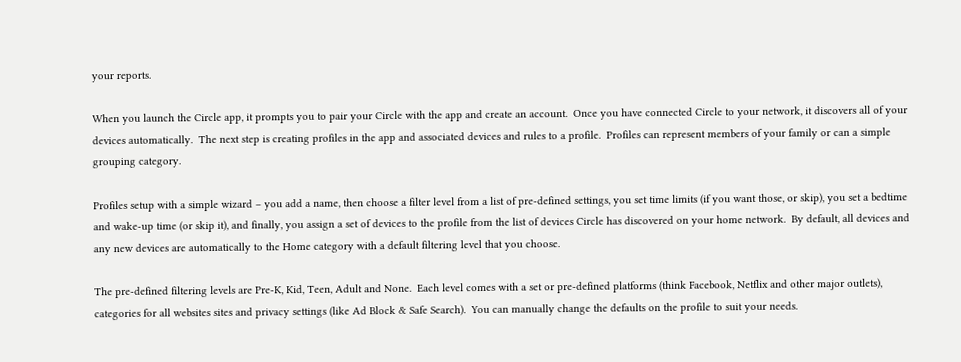your reports.

When you launch the Circle app, it prompts you to pair your Circle with the app and create an account.  Once you have connected Circle to your network, it discovers all of your devices automatically.  The next step is creating profiles in the app and associated devices and rules to a profile.  Profiles can represent members of your family or can a simple grouping category.

Profiles setup with a simple wizard – you add a name, then choose a filter level from a list of pre-defined settings, you set time limits (if you want those, or skip), you set a bedtime and wake-up time (or skip it), and finally, you assign a set of devices to the profile from the list of devices Circle has discovered on your home network.  By default, all devices and any new devices are automatically to the Home category with a default filtering level that you choose.

The pre-defined filtering levels are Pre-K, Kid, Teen, Adult and None.  Each level comes with a set or pre-defined platforms (think Facebook, Netflix and other major outlets),  categories for all websites sites and privacy settings (like Ad Block & Safe Search).  You can manually change the defaults on the profile to suit your needs.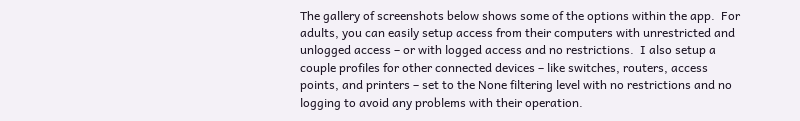The gallery of screenshots below shows some of the options within the app.  For adults, you can easily setup access from their computers with unrestricted and unlogged access – or with logged access and no restrictions.  I also setup a couple profiles for other connected devices – like switches, routers, access points, and printers – set to the None filtering level with no restrictions and no logging to avoid any problems with their operation.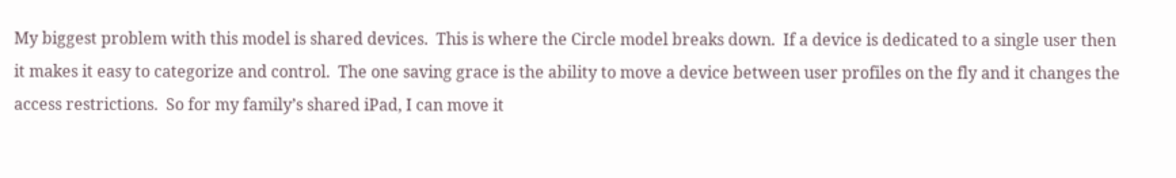My biggest problem with this model is shared devices.  This is where the Circle model breaks down.  If a device is dedicated to a single user then it makes it easy to categorize and control.  The one saving grace is the ability to move a device between user profiles on the fly and it changes the access restrictions.  So for my family’s shared iPad, I can move it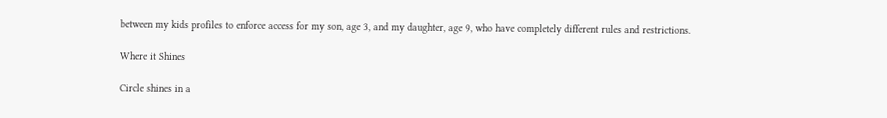between my kids profiles to enforce access for my son, age 3, and my daughter, age 9, who have completely different rules and restrictions.

Where it Shines

Circle shines in a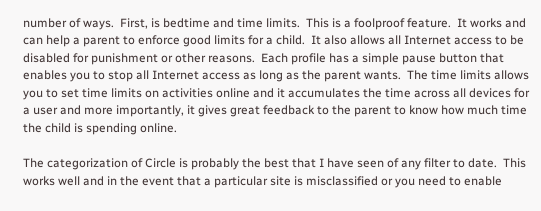number of ways.  First, is bedtime and time limits.  This is a foolproof feature.  It works and can help a parent to enforce good limits for a child.  It also allows all Internet access to be disabled for punishment or other reasons.  Each profile has a simple pause button that enables you to stop all Internet access as long as the parent wants.  The time limits allows you to set time limits on activities online and it accumulates the time across all devices for a user and more importantly, it gives great feedback to the parent to know how much time the child is spending online.

The categorization of Circle is probably the best that I have seen of any filter to date.  This works well and in the event that a particular site is misclassified or you need to enable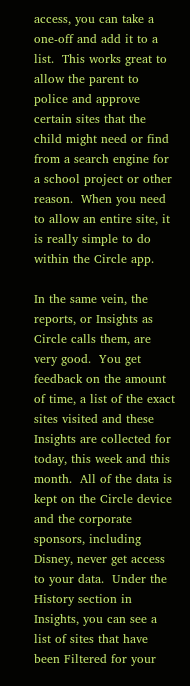access, you can take a one-off and add it to a list.  This works great to allow the parent to police and approve certain sites that the child might need or find from a search engine for a school project or other reason.  When you need to allow an entire site, it is really simple to do within the Circle app.

In the same vein, the reports, or Insights as Circle calls them, are very good.  You get feedback on the amount of time, a list of the exact sites visited and these Insights are collected for today, this week and this month.  All of the data is kept on the Circle device and the corporate sponsors, including Disney, never get access to your data.  Under the History section in Insights, you can see a list of sites that have been Filtered for your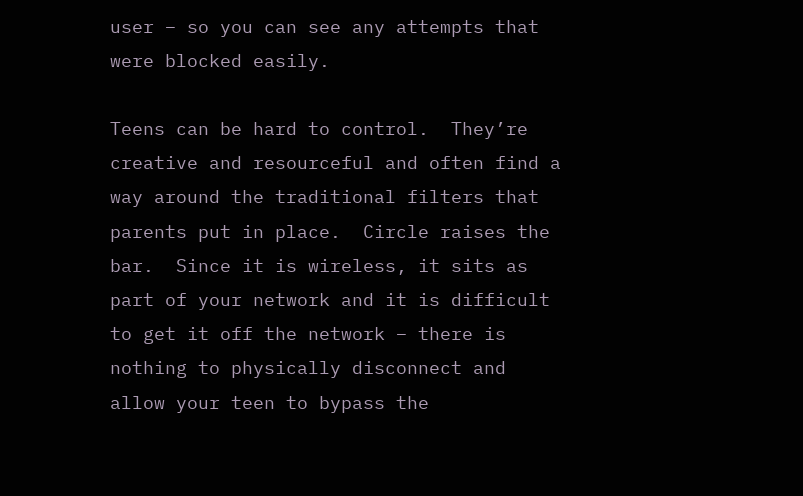user – so you can see any attempts that were blocked easily.

Teens can be hard to control.  They’re creative and resourceful and often find a way around the traditional filters that parents put in place.  Circle raises the bar.  Since it is wireless, it sits as part of your network and it is difficult to get it off the network – there is nothing to physically disconnect and allow your teen to bypass the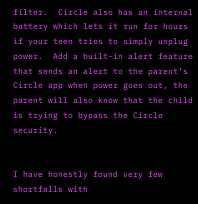filter.  Circle also has an internal battery which lets it run for hours if your teen tries to simply unplug power.  Add a built-in alert feature that sends an alert to the parent’s Circle app when power goes out, the parent will also know that the child is trying to bypass the Circle security.


I have honestly found very few shortfalls with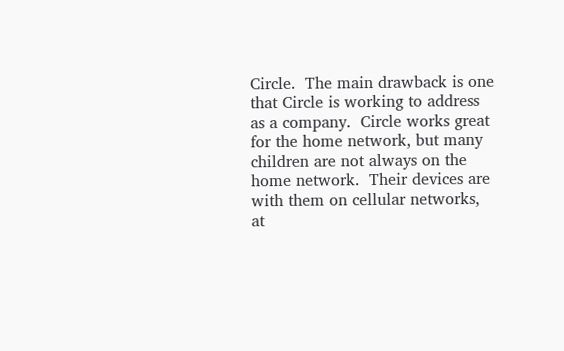Circle.  The main drawback is one that Circle is working to address as a company.  Circle works great for the home network, but many children are not always on the home network.  Their devices are with them on cellular networks, at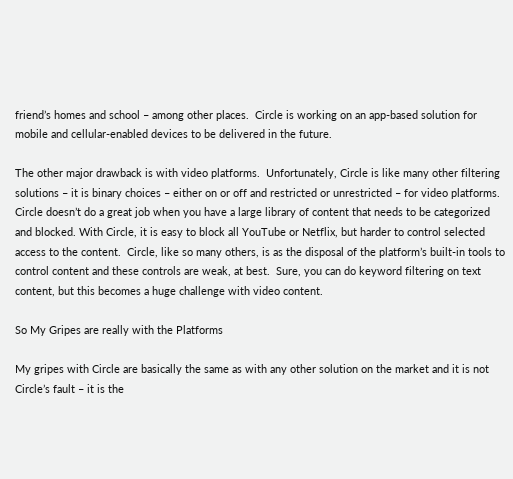friend’s homes and school – among other places.  Circle is working on an app-based solution for mobile and cellular-enabled devices to be delivered in the future.

The other major drawback is with video platforms.  Unfortunately, Circle is like many other filtering solutions – it is binary choices – either on or off and restricted or unrestricted – for video platforms.  Circle doesn’t do a great job when you have a large library of content that needs to be categorized and blocked. With Circle, it is easy to block all YouTube or Netflix, but harder to control selected access to the content.  Circle, like so many others, is as the disposal of the platform’s built-in tools to control content and these controls are weak, at best.  Sure, you can do keyword filtering on text content, but this becomes a huge challenge with video content.

So My Gripes are really with the Platforms

My gripes with Circle are basically the same as with any other solution on the market and it is not Circle’s fault – it is the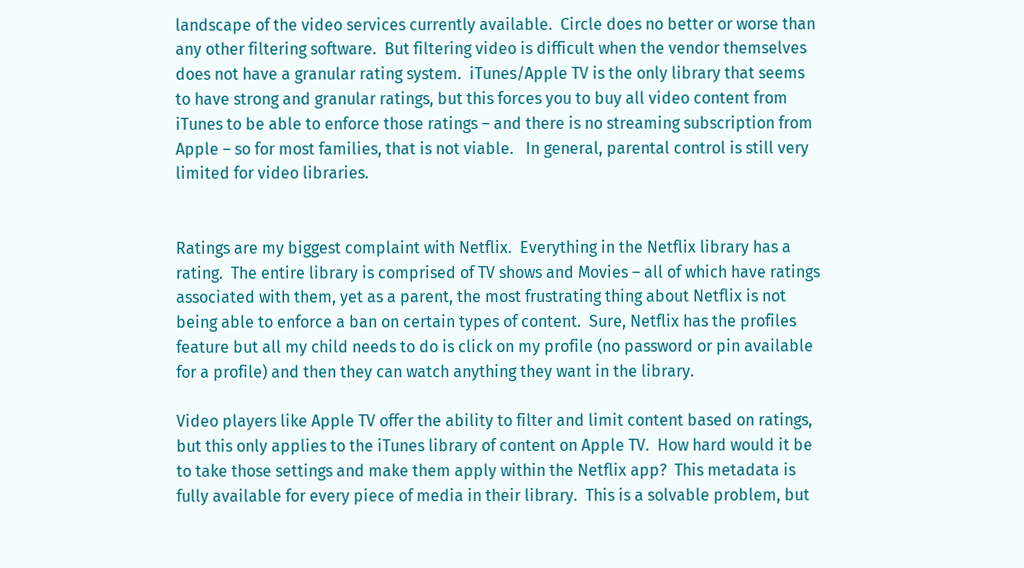landscape of the video services currently available.  Circle does no better or worse than any other filtering software.  But filtering video is difficult when the vendor themselves does not have a granular rating system.  iTunes/Apple TV is the only library that seems to have strong and granular ratings, but this forces you to buy all video content from iTunes to be able to enforce those ratings – and there is no streaming subscription from Apple – so for most families, that is not viable.   In general, parental control is still very limited for video libraries.


Ratings are my biggest complaint with Netflix.  Everything in the Netflix library has a rating.  The entire library is comprised of TV shows and Movies – all of which have ratings associated with them, yet as a parent, the most frustrating thing about Netflix is not being able to enforce a ban on certain types of content.  Sure, Netflix has the profiles feature but all my child needs to do is click on my profile (no password or pin available for a profile) and then they can watch anything they want in the library.

Video players like Apple TV offer the ability to filter and limit content based on ratings, but this only applies to the iTunes library of content on Apple TV.  How hard would it be to take those settings and make them apply within the Netflix app?  This metadata is fully available for every piece of media in their library.  This is a solvable problem, but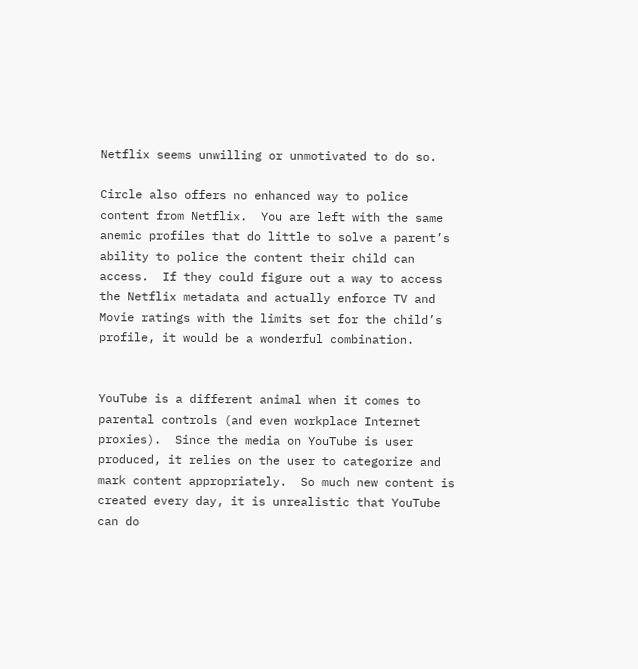Netflix seems unwilling or unmotivated to do so.

Circle also offers no enhanced way to police content from Netflix.  You are left with the same anemic profiles that do little to solve a parent’s ability to police the content their child can access.  If they could figure out a way to access the Netflix metadata and actually enforce TV and Movie ratings with the limits set for the child’s profile, it would be a wonderful combination.


YouTube is a different animal when it comes to parental controls (and even workplace Internet proxies).  Since the media on YouTube is user produced, it relies on the user to categorize and mark content appropriately.  So much new content is created every day, it is unrealistic that YouTube can do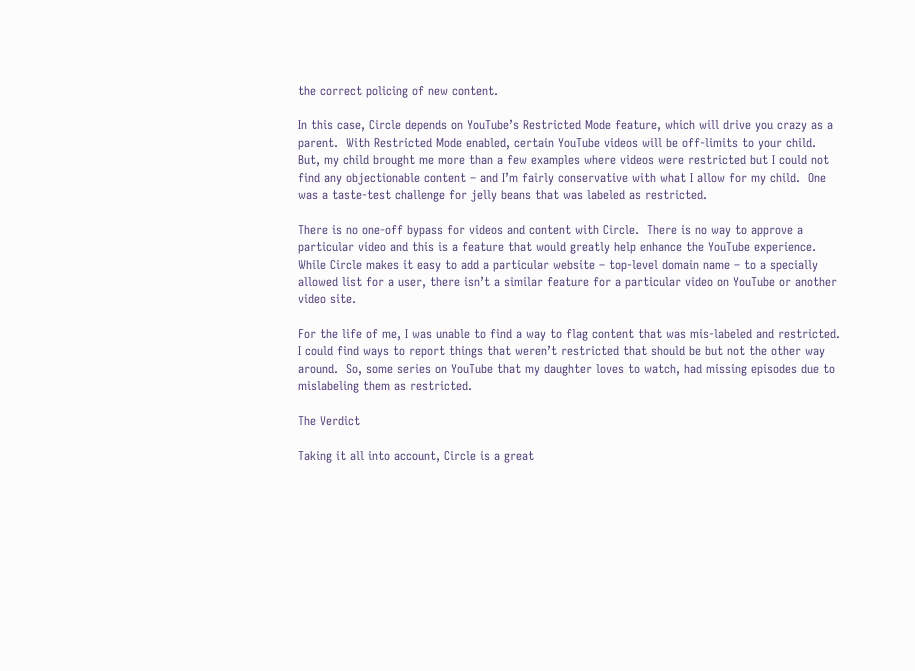the correct policing of new content.

In this case, Circle depends on YouTube’s Restricted Mode feature, which will drive you crazy as a parent.  With Restricted Mode enabled, certain YouTube videos will be off-limits to your child.  But, my child brought me more than a few examples where videos were restricted but I could not find any objectionable content – and I’m fairly conservative with what I allow for my child.  One was a taste-test challenge for jelly beans that was labeled as restricted.

There is no one-off bypass for videos and content with Circle.  There is no way to approve a particular video and this is a feature that would greatly help enhance the YouTube experience.   While Circle makes it easy to add a particular website – top-level domain name – to a specially allowed list for a user, there isn’t a similar feature for a particular video on YouTube or another video site.

For the life of me, I was unable to find a way to flag content that was mis-labeled and restricted.  I could find ways to report things that weren’t restricted that should be but not the other way around.  So, some series on YouTube that my daughter loves to watch, had missing episodes due to mislabeling them as restricted.

The Verdict

Taking it all into account, Circle is a great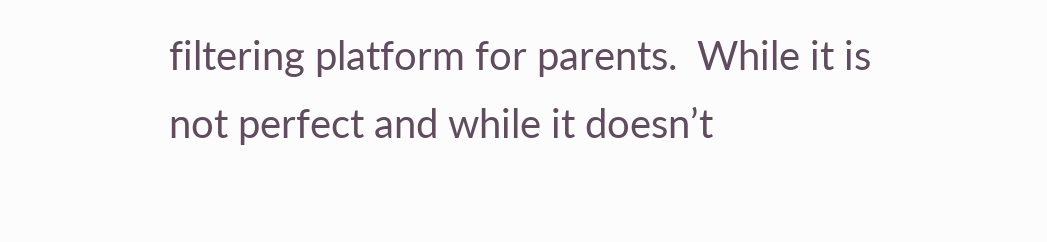filtering platform for parents.  While it is not perfect and while it doesn’t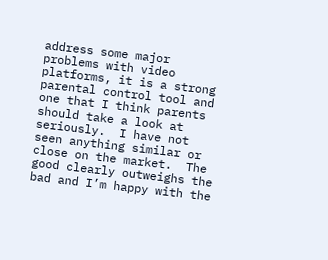address some major problems with video platforms, it is a strong parental control tool and one that I think parents should take a look at seriously.  I have not seen anything similar or close on the market.  The good clearly outweighs the bad and I’m happy with the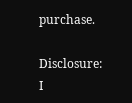purchase.

Disclosure:  I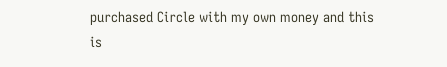purchased Circle with my own money and this is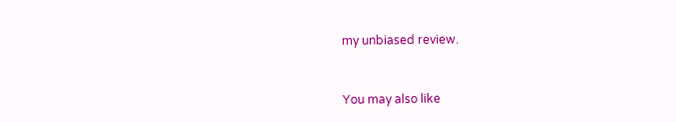my unbiased review.


You may also like